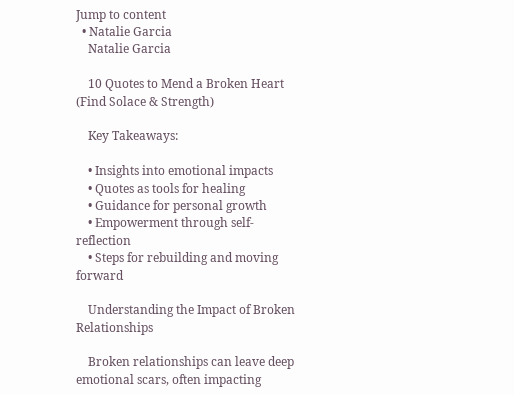Jump to content
  • Natalie Garcia
    Natalie Garcia

    10 Quotes to Mend a Broken Heart (Find Solace & Strength)

    Key Takeaways:

    • Insights into emotional impacts
    • Quotes as tools for healing
    • Guidance for personal growth
    • Empowerment through self-reflection
    • Steps for rebuilding and moving forward

    Understanding the Impact of Broken Relationships

    Broken relationships can leave deep emotional scars, often impacting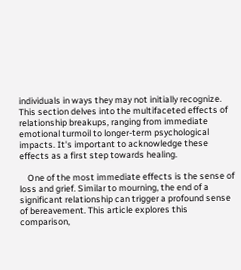individuals in ways they may not initially recognize. This section delves into the multifaceted effects of relationship breakups, ranging from immediate emotional turmoil to longer-term psychological impacts. It's important to acknowledge these effects as a first step towards healing.

    One of the most immediate effects is the sense of loss and grief. Similar to mourning, the end of a significant relationship can trigger a profound sense of bereavement. This article explores this comparison,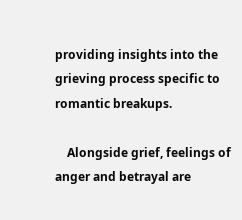providing insights into the grieving process specific to romantic breakups.

    Alongside grief, feelings of anger and betrayal are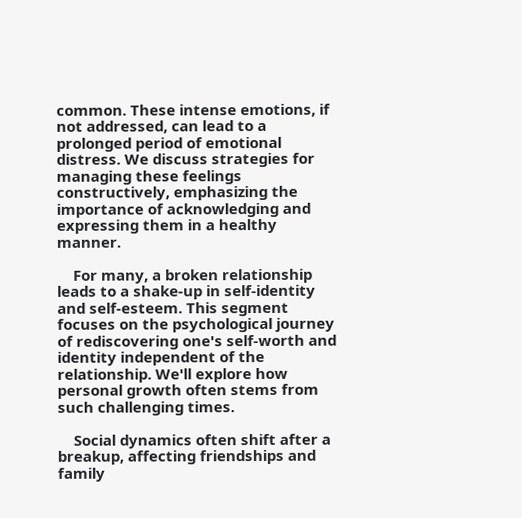common. These intense emotions, if not addressed, can lead to a prolonged period of emotional distress. We discuss strategies for managing these feelings constructively, emphasizing the importance of acknowledging and expressing them in a healthy manner.

    For many, a broken relationship leads to a shake-up in self-identity and self-esteem. This segment focuses on the psychological journey of rediscovering one's self-worth and identity independent of the relationship. We'll explore how personal growth often stems from such challenging times.

    Social dynamics often shift after a breakup, affecting friendships and family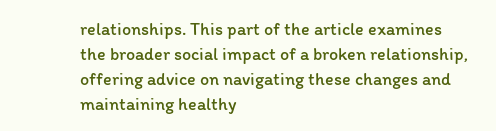relationships. This part of the article examines the broader social impact of a broken relationship, offering advice on navigating these changes and maintaining healthy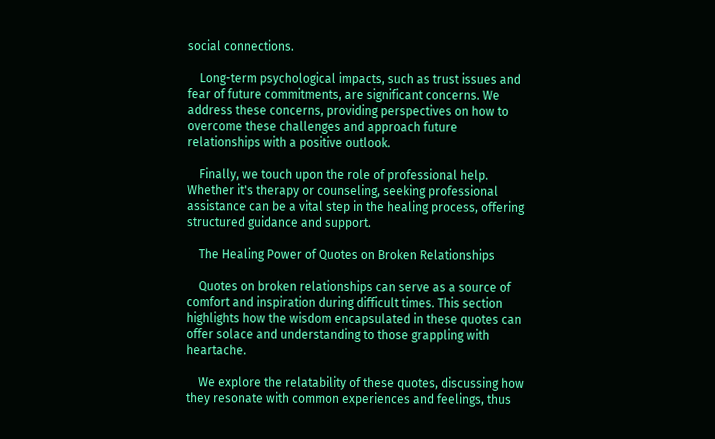social connections.

    Long-term psychological impacts, such as trust issues and fear of future commitments, are significant concerns. We address these concerns, providing perspectives on how to overcome these challenges and approach future relationships with a positive outlook.

    Finally, we touch upon the role of professional help. Whether it's therapy or counseling, seeking professional assistance can be a vital step in the healing process, offering structured guidance and support.

    The Healing Power of Quotes on Broken Relationships

    Quotes on broken relationships can serve as a source of comfort and inspiration during difficult times. This section highlights how the wisdom encapsulated in these quotes can offer solace and understanding to those grappling with heartache.

    We explore the relatability of these quotes, discussing how they resonate with common experiences and feelings, thus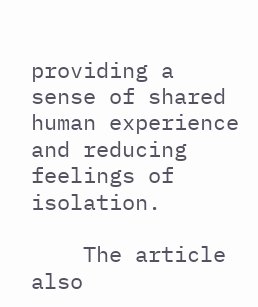providing a sense of shared human experience and reducing feelings of isolation.

    The article also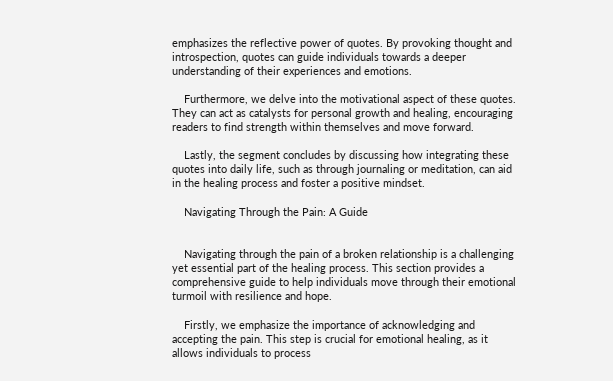emphasizes the reflective power of quotes. By provoking thought and introspection, quotes can guide individuals towards a deeper understanding of their experiences and emotions.

    Furthermore, we delve into the motivational aspect of these quotes. They can act as catalysts for personal growth and healing, encouraging readers to find strength within themselves and move forward.

    Lastly, the segment concludes by discussing how integrating these quotes into daily life, such as through journaling or meditation, can aid in the healing process and foster a positive mindset.

    Navigating Through the Pain: A Guide


    Navigating through the pain of a broken relationship is a challenging yet essential part of the healing process. This section provides a comprehensive guide to help individuals move through their emotional turmoil with resilience and hope.

    Firstly, we emphasize the importance of acknowledging and accepting the pain. This step is crucial for emotional healing, as it allows individuals to process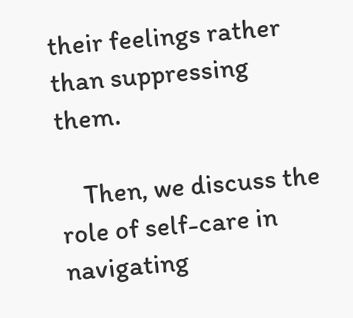their feelings rather than suppressing them.

    Then, we discuss the role of self-care in navigating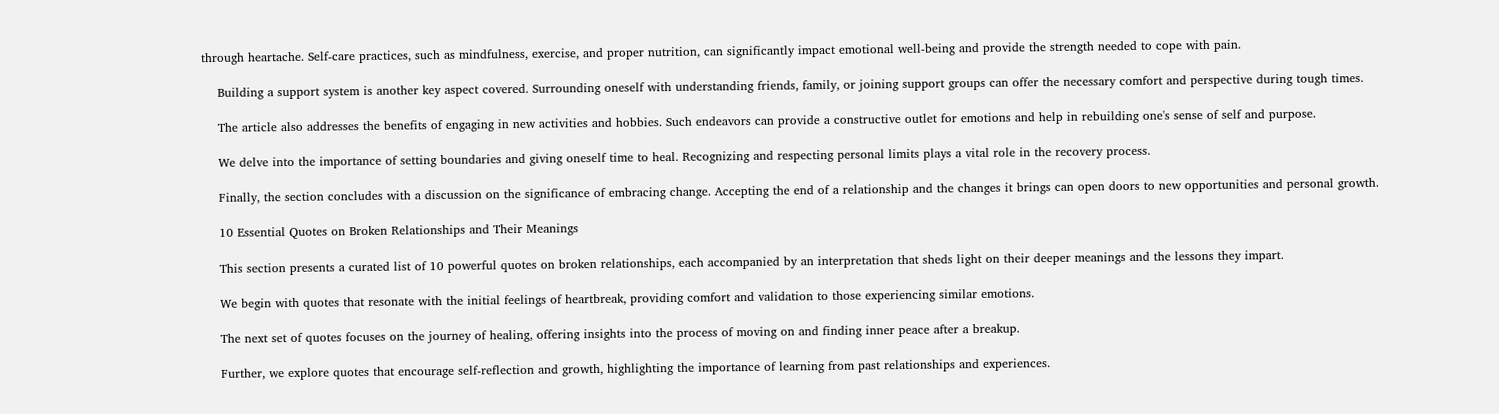through heartache. Self-care practices, such as mindfulness, exercise, and proper nutrition, can significantly impact emotional well-being and provide the strength needed to cope with pain.

    Building a support system is another key aspect covered. Surrounding oneself with understanding friends, family, or joining support groups can offer the necessary comfort and perspective during tough times.

    The article also addresses the benefits of engaging in new activities and hobbies. Such endeavors can provide a constructive outlet for emotions and help in rebuilding one's sense of self and purpose.

    We delve into the importance of setting boundaries and giving oneself time to heal. Recognizing and respecting personal limits plays a vital role in the recovery process.

    Finally, the section concludes with a discussion on the significance of embracing change. Accepting the end of a relationship and the changes it brings can open doors to new opportunities and personal growth.

    10 Essential Quotes on Broken Relationships and Their Meanings

    This section presents a curated list of 10 powerful quotes on broken relationships, each accompanied by an interpretation that sheds light on their deeper meanings and the lessons they impart.

    We begin with quotes that resonate with the initial feelings of heartbreak, providing comfort and validation to those experiencing similar emotions.

    The next set of quotes focuses on the journey of healing, offering insights into the process of moving on and finding inner peace after a breakup.

    Further, we explore quotes that encourage self-reflection and growth, highlighting the importance of learning from past relationships and experiences.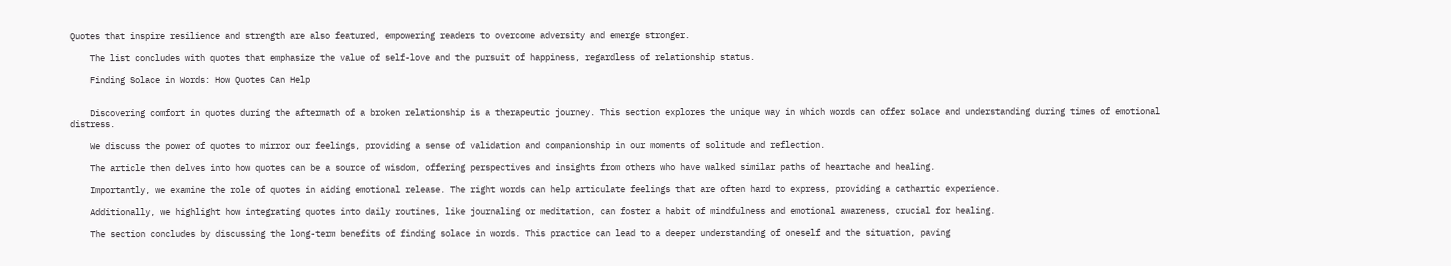Quotes that inspire resilience and strength are also featured, empowering readers to overcome adversity and emerge stronger.

    The list concludes with quotes that emphasize the value of self-love and the pursuit of happiness, regardless of relationship status.

    Finding Solace in Words: How Quotes Can Help


    Discovering comfort in quotes during the aftermath of a broken relationship is a therapeutic journey. This section explores the unique way in which words can offer solace and understanding during times of emotional distress.

    We discuss the power of quotes to mirror our feelings, providing a sense of validation and companionship in our moments of solitude and reflection.

    The article then delves into how quotes can be a source of wisdom, offering perspectives and insights from others who have walked similar paths of heartache and healing.

    Importantly, we examine the role of quotes in aiding emotional release. The right words can help articulate feelings that are often hard to express, providing a cathartic experience.

    Additionally, we highlight how integrating quotes into daily routines, like journaling or meditation, can foster a habit of mindfulness and emotional awareness, crucial for healing.

    The section concludes by discussing the long-term benefits of finding solace in words. This practice can lead to a deeper understanding of oneself and the situation, paving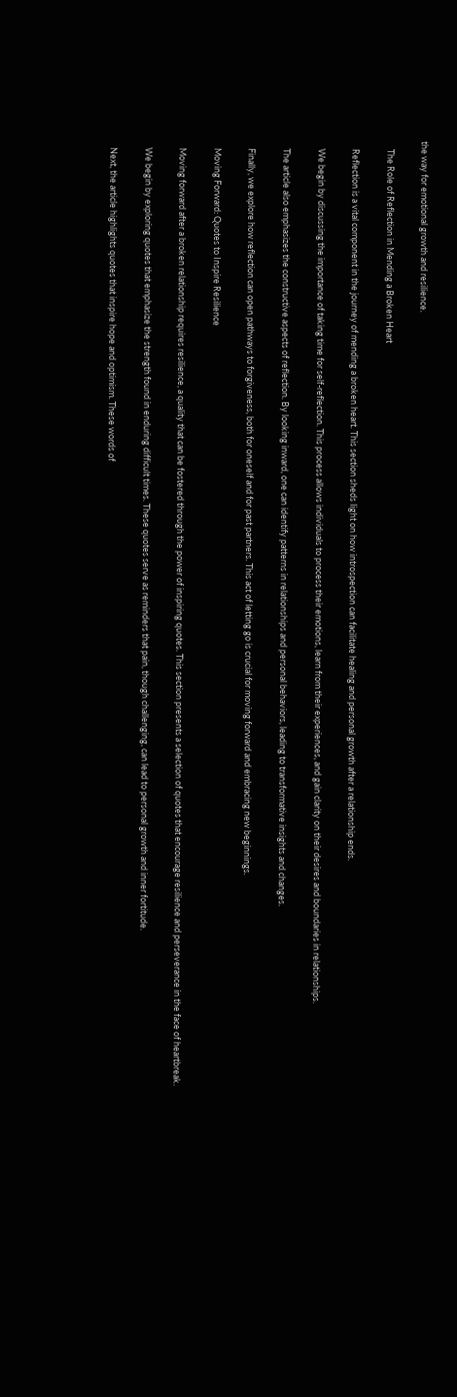the way for emotional growth and resilience.

    The Role of Reflection in Mending a Broken Heart

    Reflection is a vital component in the journey of mending a broken heart. This section sheds light on how introspection can facilitate healing and personal growth after a relationship ends.

    We begin by discussing the importance of taking time for self-reflection. This process allows individuals to process their emotions, learn from their experiences, and gain clarity on their desires and boundaries in relationships.

    The article also emphasizes the constructive aspects of reflection. By looking inward, one can identify patterns in relationships and personal behaviors, leading to transformative insights and changes.

    Finally, we explore how reflection can open pathways to forgiveness, both for oneself and for past partners. This act of letting go is crucial for moving forward and embracing new beginnings.

    Moving Forward: Quotes to Inspire Resilience

    Moving forward after a broken relationship requires resilience, a quality that can be fostered through the power of inspiring quotes. This section presents a selection of quotes that encourage resilience and perseverance in the face of heartbreak.

    We begin by exploring quotes that emphasize the strength found in enduring difficult times. These quotes serve as reminders that pain, though challenging, can lead to personal growth and inner fortitude.

    Next, the article highlights quotes that inspire hope and optimism. These words of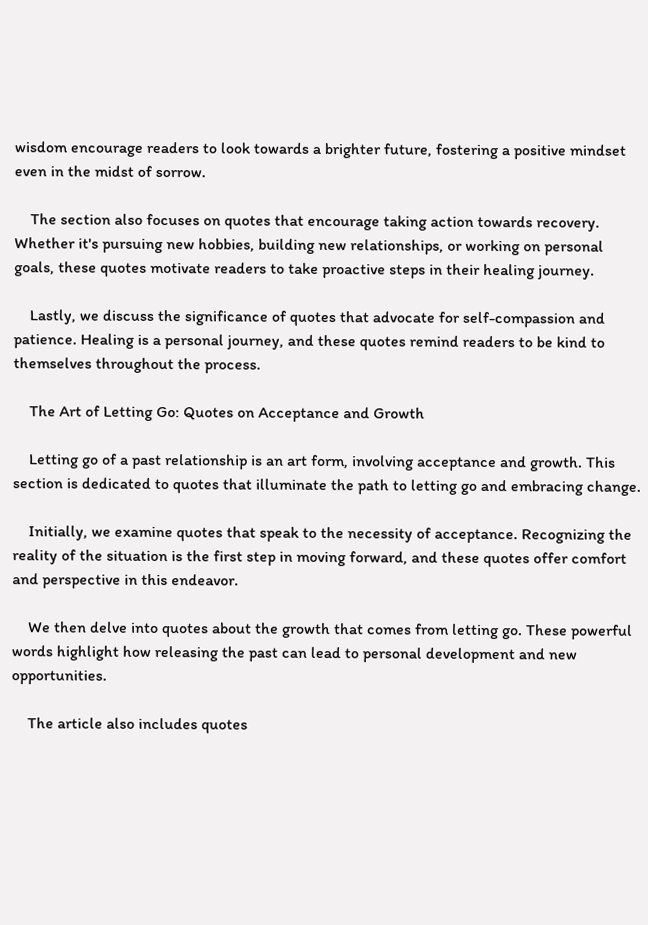wisdom encourage readers to look towards a brighter future, fostering a positive mindset even in the midst of sorrow.

    The section also focuses on quotes that encourage taking action towards recovery. Whether it's pursuing new hobbies, building new relationships, or working on personal goals, these quotes motivate readers to take proactive steps in their healing journey.

    Lastly, we discuss the significance of quotes that advocate for self-compassion and patience. Healing is a personal journey, and these quotes remind readers to be kind to themselves throughout the process.

    The Art of Letting Go: Quotes on Acceptance and Growth

    Letting go of a past relationship is an art form, involving acceptance and growth. This section is dedicated to quotes that illuminate the path to letting go and embracing change.

    Initially, we examine quotes that speak to the necessity of acceptance. Recognizing the reality of the situation is the first step in moving forward, and these quotes offer comfort and perspective in this endeavor.

    We then delve into quotes about the growth that comes from letting go. These powerful words highlight how releasing the past can lead to personal development and new opportunities.

    The article also includes quotes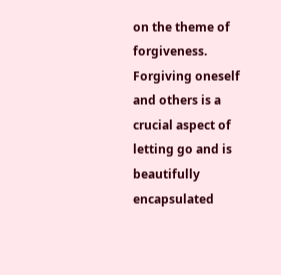on the theme of forgiveness. Forgiving oneself and others is a crucial aspect of letting go and is beautifully encapsulated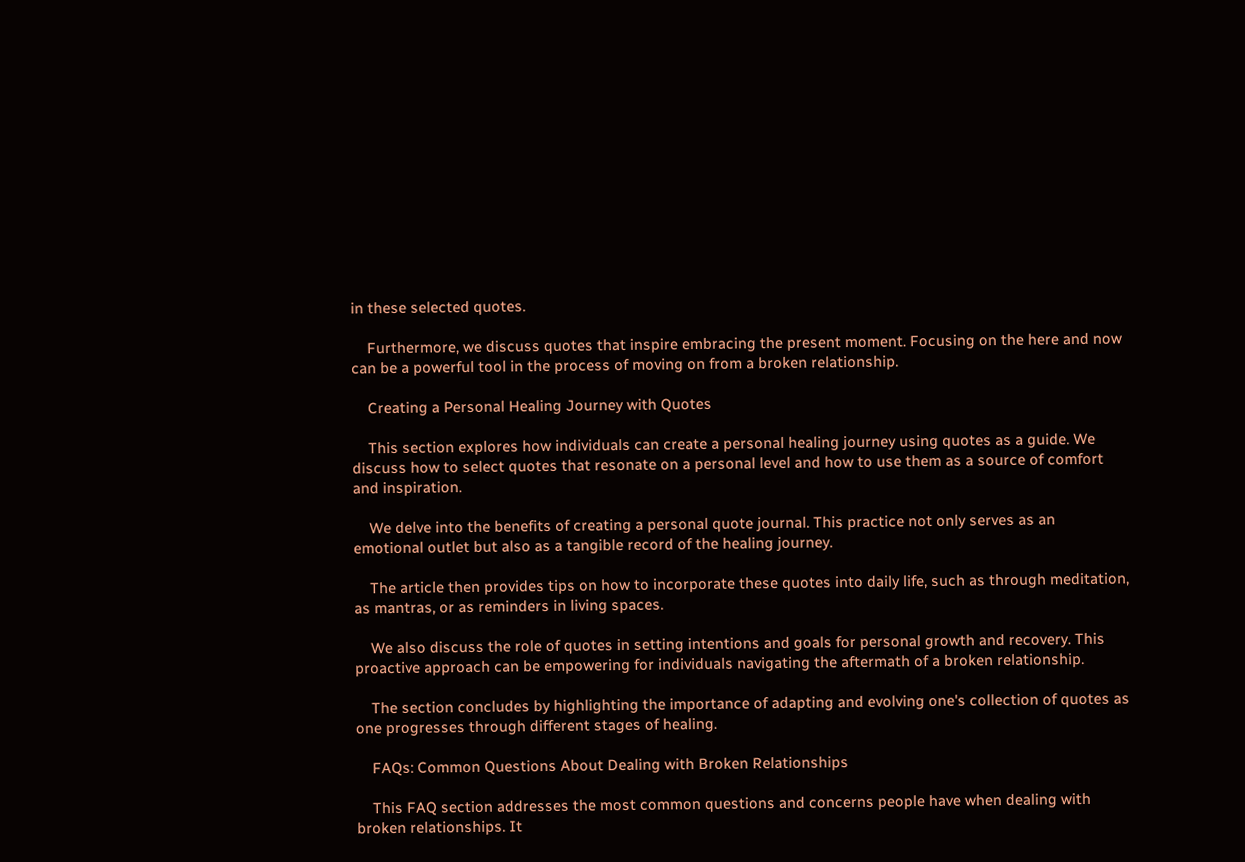in these selected quotes.

    Furthermore, we discuss quotes that inspire embracing the present moment. Focusing on the here and now can be a powerful tool in the process of moving on from a broken relationship.

    Creating a Personal Healing Journey with Quotes

    This section explores how individuals can create a personal healing journey using quotes as a guide. We discuss how to select quotes that resonate on a personal level and how to use them as a source of comfort and inspiration.

    We delve into the benefits of creating a personal quote journal. This practice not only serves as an emotional outlet but also as a tangible record of the healing journey.

    The article then provides tips on how to incorporate these quotes into daily life, such as through meditation, as mantras, or as reminders in living spaces.

    We also discuss the role of quotes in setting intentions and goals for personal growth and recovery. This proactive approach can be empowering for individuals navigating the aftermath of a broken relationship.

    The section concludes by highlighting the importance of adapting and evolving one's collection of quotes as one progresses through different stages of healing.

    FAQs: Common Questions About Dealing with Broken Relationships

    This FAQ section addresses the most common questions and concerns people have when dealing with broken relationships. It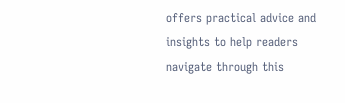offers practical advice and insights to help readers navigate through this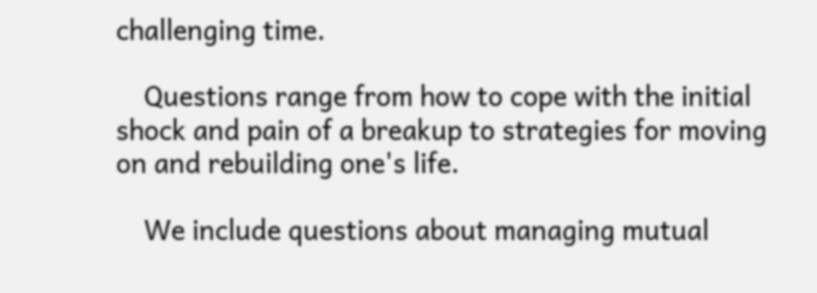challenging time.

    Questions range from how to cope with the initial shock and pain of a breakup to strategies for moving on and rebuilding one's life.

    We include questions about managing mutual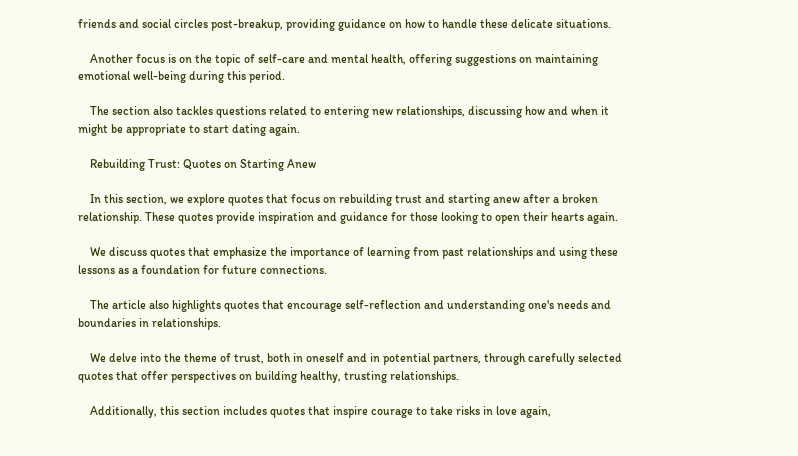friends and social circles post-breakup, providing guidance on how to handle these delicate situations.

    Another focus is on the topic of self-care and mental health, offering suggestions on maintaining emotional well-being during this period.

    The section also tackles questions related to entering new relationships, discussing how and when it might be appropriate to start dating again.

    Rebuilding Trust: Quotes on Starting Anew

    In this section, we explore quotes that focus on rebuilding trust and starting anew after a broken relationship. These quotes provide inspiration and guidance for those looking to open their hearts again.

    We discuss quotes that emphasize the importance of learning from past relationships and using these lessons as a foundation for future connections.

    The article also highlights quotes that encourage self-reflection and understanding one's needs and boundaries in relationships.

    We delve into the theme of trust, both in oneself and in potential partners, through carefully selected quotes that offer perspectives on building healthy, trusting relationships.

    Additionally, this section includes quotes that inspire courage to take risks in love again,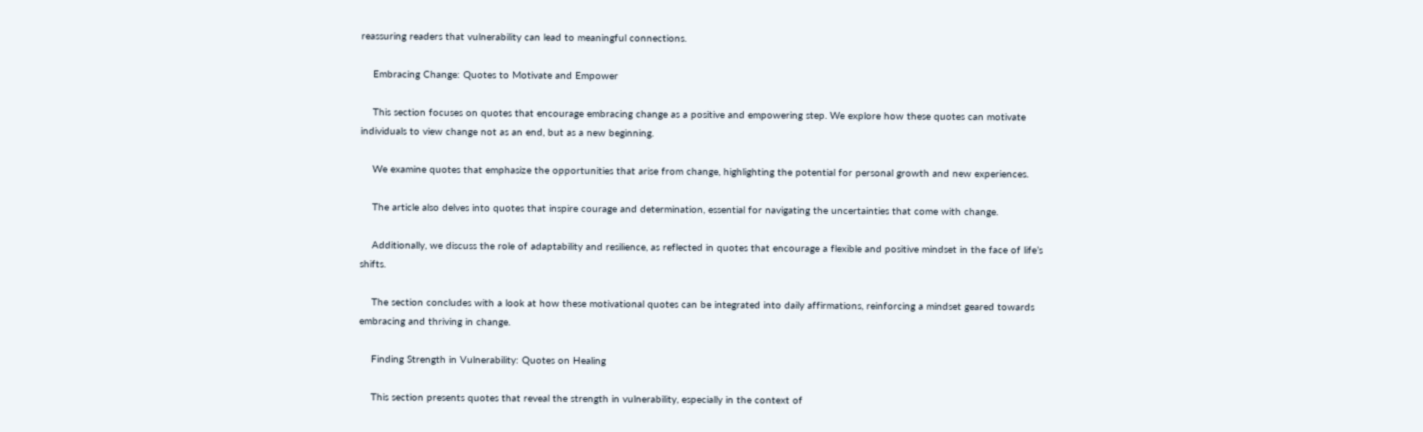reassuring readers that vulnerability can lead to meaningful connections.

    Embracing Change: Quotes to Motivate and Empower

    This section focuses on quotes that encourage embracing change as a positive and empowering step. We explore how these quotes can motivate individuals to view change not as an end, but as a new beginning.

    We examine quotes that emphasize the opportunities that arise from change, highlighting the potential for personal growth and new experiences.

    The article also delves into quotes that inspire courage and determination, essential for navigating the uncertainties that come with change.

    Additionally, we discuss the role of adaptability and resilience, as reflected in quotes that encourage a flexible and positive mindset in the face of life’s shifts.

    The section concludes with a look at how these motivational quotes can be integrated into daily affirmations, reinforcing a mindset geared towards embracing and thriving in change.

    Finding Strength in Vulnerability: Quotes on Healing

    This section presents quotes that reveal the strength in vulnerability, especially in the context of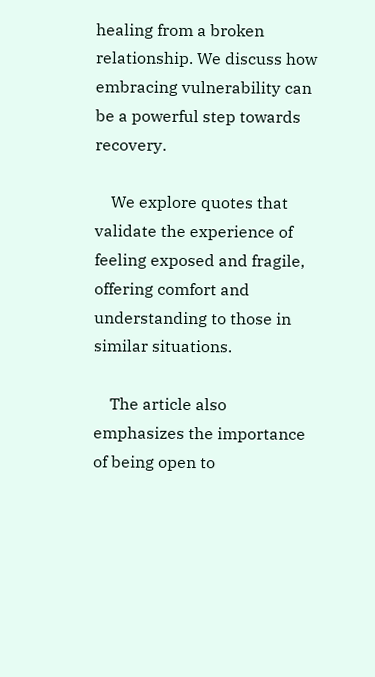healing from a broken relationship. We discuss how embracing vulnerability can be a powerful step towards recovery.

    We explore quotes that validate the experience of feeling exposed and fragile, offering comfort and understanding to those in similar situations.

    The article also emphasizes the importance of being open to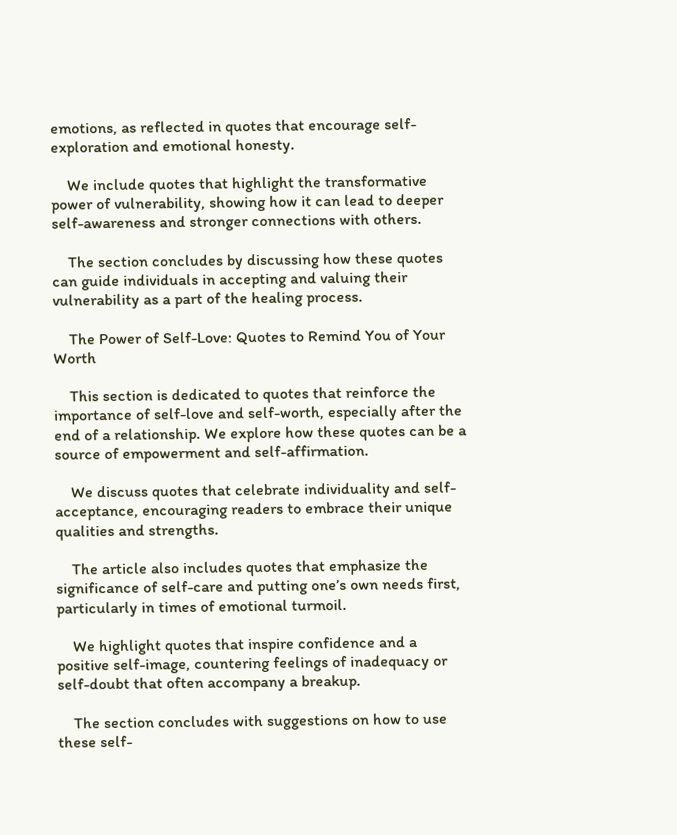emotions, as reflected in quotes that encourage self-exploration and emotional honesty.

    We include quotes that highlight the transformative power of vulnerability, showing how it can lead to deeper self-awareness and stronger connections with others.

    The section concludes by discussing how these quotes can guide individuals in accepting and valuing their vulnerability as a part of the healing process.

    The Power of Self-Love: Quotes to Remind You of Your Worth

    This section is dedicated to quotes that reinforce the importance of self-love and self-worth, especially after the end of a relationship. We explore how these quotes can be a source of empowerment and self-affirmation.

    We discuss quotes that celebrate individuality and self-acceptance, encouraging readers to embrace their unique qualities and strengths.

    The article also includes quotes that emphasize the significance of self-care and putting one’s own needs first, particularly in times of emotional turmoil.

    We highlight quotes that inspire confidence and a positive self-image, countering feelings of inadequacy or self-doubt that often accompany a breakup.

    The section concludes with suggestions on how to use these self-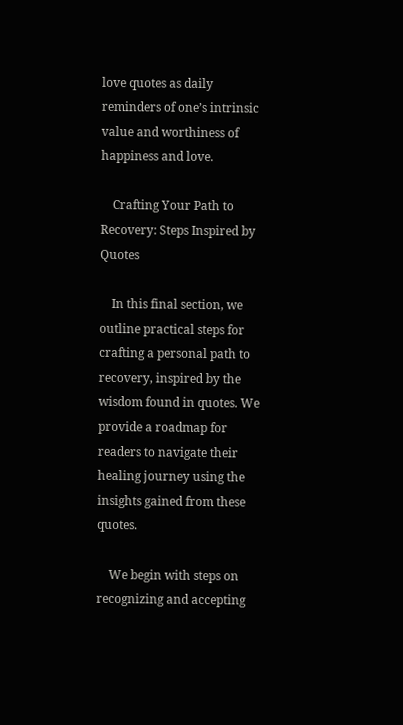love quotes as daily reminders of one’s intrinsic value and worthiness of happiness and love.

    Crafting Your Path to Recovery: Steps Inspired by Quotes

    In this final section, we outline practical steps for crafting a personal path to recovery, inspired by the wisdom found in quotes. We provide a roadmap for readers to navigate their healing journey using the insights gained from these quotes.

    We begin with steps on recognizing and accepting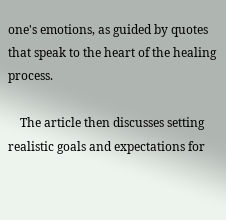one's emotions, as guided by quotes that speak to the heart of the healing process.

    The article then discusses setting realistic goals and expectations for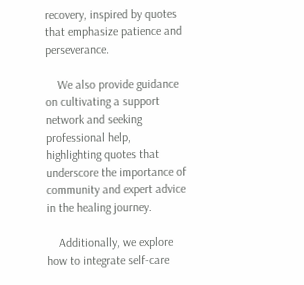recovery, inspired by quotes that emphasize patience and perseverance.

    We also provide guidance on cultivating a support network and seeking professional help, highlighting quotes that underscore the importance of community and expert advice in the healing journey.

    Additionally, we explore how to integrate self-care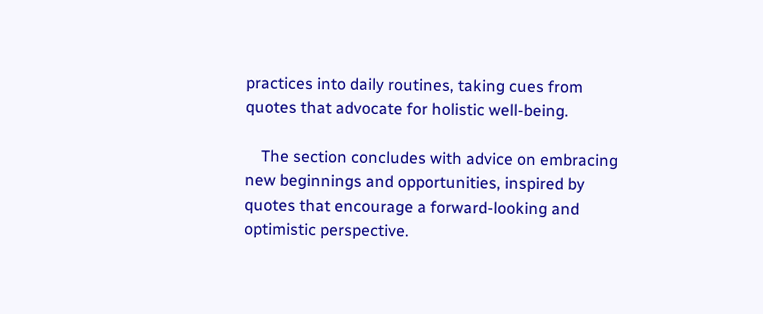practices into daily routines, taking cues from quotes that advocate for holistic well-being.

    The section concludes with advice on embracing new beginnings and opportunities, inspired by quotes that encourage a forward-looking and optimistic perspective.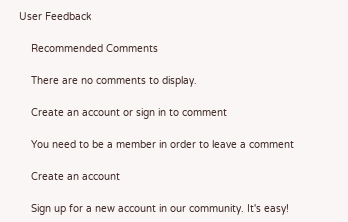User Feedback

    Recommended Comments

    There are no comments to display.

    Create an account or sign in to comment

    You need to be a member in order to leave a comment

    Create an account

    Sign up for a new account in our community. It's easy!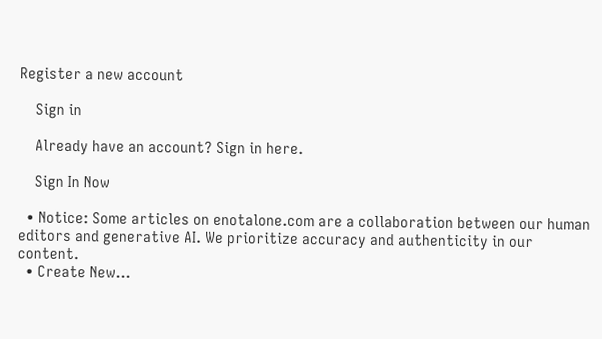Register a new account

    Sign in

    Already have an account? Sign in here.

    Sign In Now

  • Notice: Some articles on enotalone.com are a collaboration between our human editors and generative AI. We prioritize accuracy and authenticity in our content.
  • Create New...